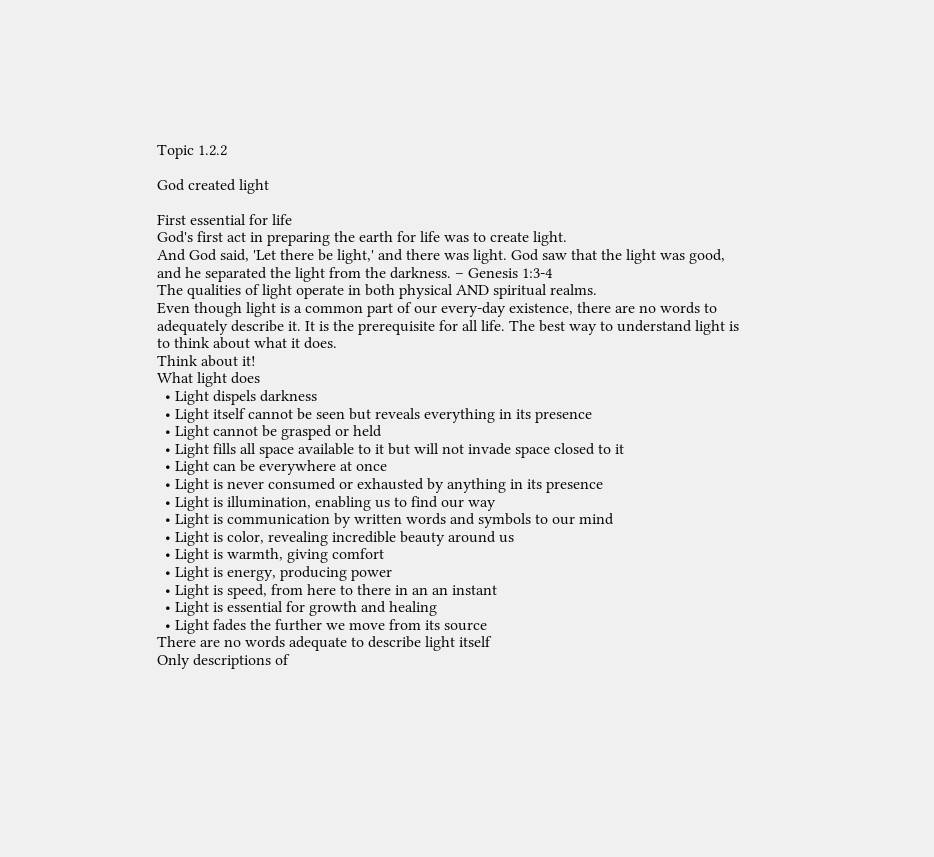Topic 1.2.2

God created light

First essential for life
God's first act in preparing the earth for life was to create light.
And God said, 'Let there be light,' and there was light. God saw that the light was good, and he separated the light from the darkness. – Genesis 1:3-4
The qualities of light operate in both physical AND spiritual realms.
Even though light is a common part of our every-day existence, there are no words to adequately describe it. It is the prerequisite for all life. The best way to understand light is to think about what it does.
Think about it!
What light does
  • Light dispels darkness
  • Light itself cannot be seen but reveals everything in its presence
  • Light cannot be grasped or held
  • Light fills all space available to it but will not invade space closed to it
  • Light can be everywhere at once
  • Light is never consumed or exhausted by anything in its presence
  • Light is illumination, enabling us to find our way
  • Light is communication by written words and symbols to our mind
  • Light is color, revealing incredible beauty around us
  • Light is warmth, giving comfort
  • Light is energy, producing power
  • Light is speed, from here to there in an an instant
  • Light is essential for growth and healing
  • Light fades the further we move from its source
There are no words adequate to describe light itself
Only descriptions of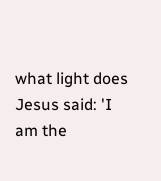what light does
Jesus said: 'I am the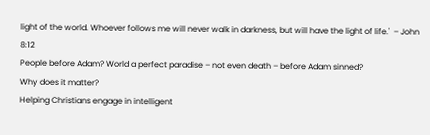light of the world. Whoever follows me will never walk in darkness, but will have the light of life.'  – John 8:12
People before Adam? World a perfect paradise – not even death – before Adam sinned?
Why does it matter?
Helping Christians engage in intelligent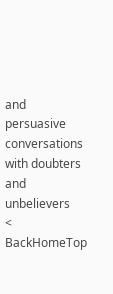and persuasive conversations with doubters and unbelievers
< BackHomeTop